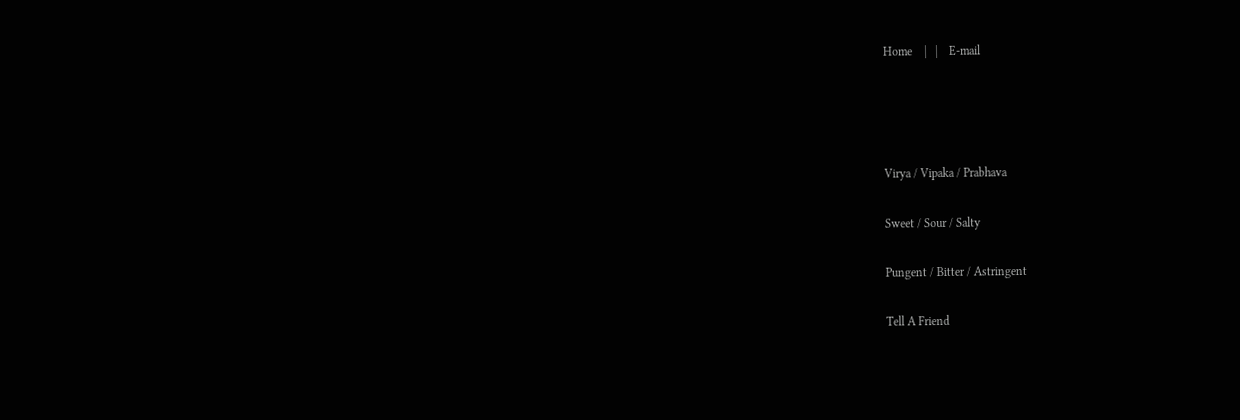Home    |   |    E-mail




Virya / Vipaka / Prabhava

Sweet / Sour / Salty

Pungent / Bitter / Astringent

Tell A Friend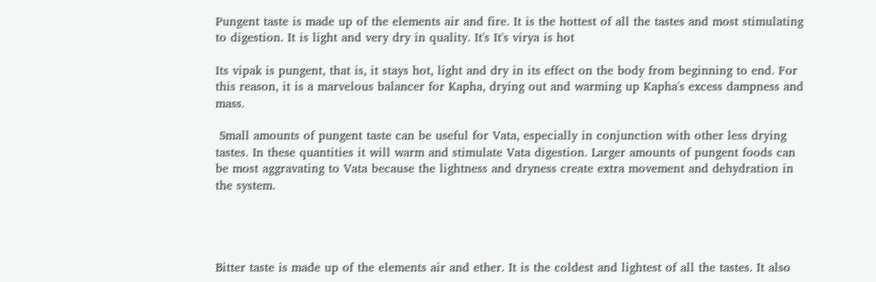Pungent taste is made up of the elements air and fire. It is the hottest of all the tastes and most stimulating to digestion. It is light and very dry in quality. It's It's virya is hot

Its vipak is pungent, that is, it stays hot, light and dry in its effect on the body from beginning to end. For this reason, it is a marvelous balancer for Kapha, drying out and warming up Kapha's excess dampness and mass.

 Small amounts of pungent taste can be useful for Vata, especially in conjunction with other less drying tastes. In these quantities it will warm and stimulate Vata digestion. Larger amounts of pungent foods can be most aggravating to Vata because the lightness and dryness create extra movement and dehydration in the system.




Bitter taste is made up of the elements air and ether. It is the coldest and lightest of all the tastes. It also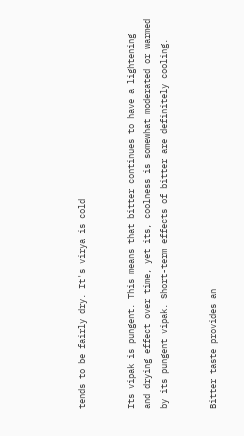tends to be fairly dry. It's virya is cold


Its vipak is pungent. This means that bitter continues to have a lightening and drying effect over time, yet its, coolness is somewhat moderated or warmed by its pungent vipak. Short-term effects of bitter are definitely cooling.


Bitter taste provides an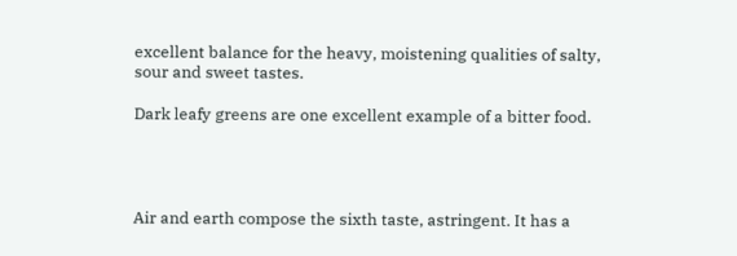excellent balance for the heavy, moistening qualities of salty, sour and sweet tastes.

Dark leafy greens are one excellent example of a bitter food.




Air and earth compose the sixth taste, astringent. It has a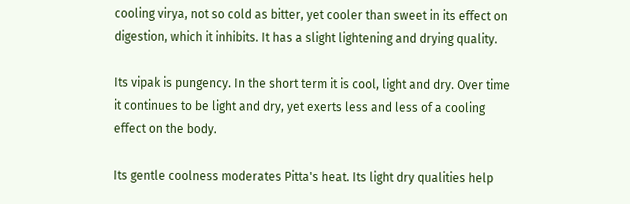cooling virya, not so cold as bitter, yet cooler than sweet in its effect on digestion, which it inhibits. It has a slight lightening and drying quality.

Its vipak is pungency. In the short term it is cool, light and dry. Over time it continues to be light and dry, yet exerts less and less of a cooling effect on the body.

Its gentle coolness moderates Pitta's heat. Its light dry qualities help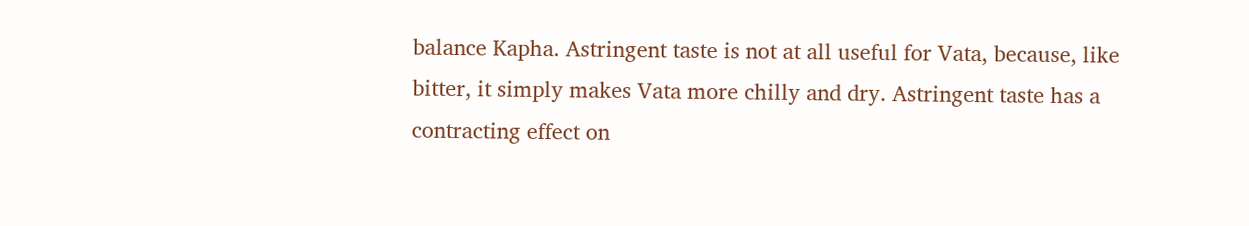balance Kapha. Astringent taste is not at all useful for Vata, because, like bitter, it simply makes Vata more chilly and dry. Astringent taste has a contracting effect on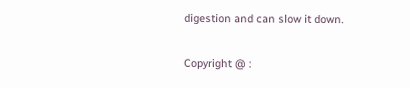digestion and can slow it down.


Copyright @ :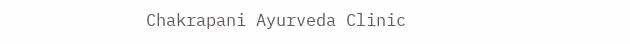Chakrapani Ayurveda Clinic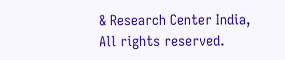& Research Center India, All rights reserved.